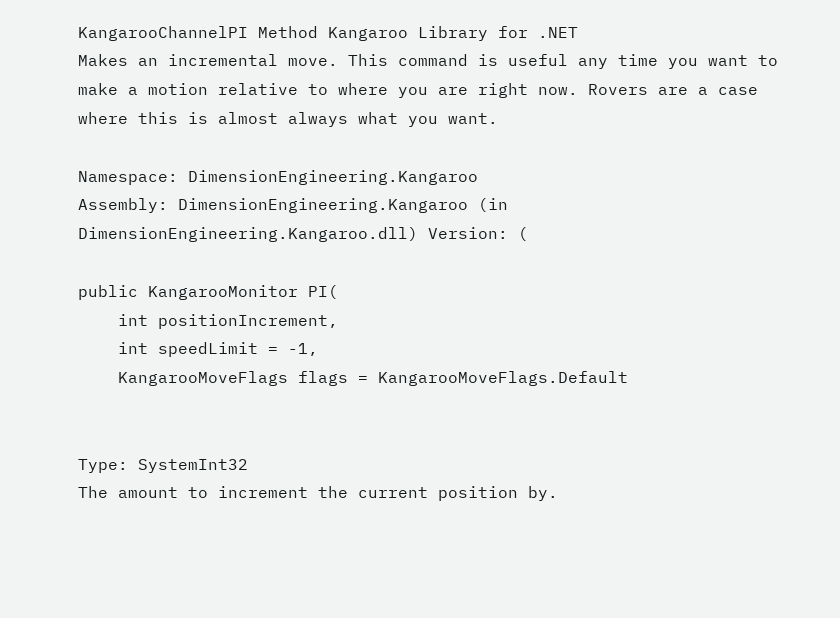KangarooChannelPI Method Kangaroo Library for .NET
Makes an incremental move. This command is useful any time you want to make a motion relative to where you are right now. Rovers are a case where this is almost always what you want.

Namespace: DimensionEngineering.Kangaroo
Assembly: DimensionEngineering.Kangaroo (in DimensionEngineering.Kangaroo.dll) Version: (

public KangarooMonitor PI(
    int positionIncrement,
    int speedLimit = -1,
    KangarooMoveFlags flags = KangarooMoveFlags.Default


Type: SystemInt32
The amount to increment the current position by.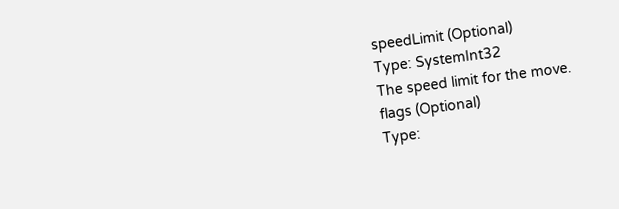speedLimit (Optional)
Type: SystemInt32
The speed limit for the move.
flags (Optional)
Type: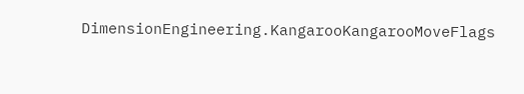DimensionEngineering.KangarooKangarooMoveFlags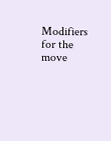Modifiers for the move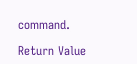command.

Return Value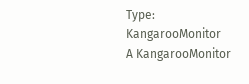Type: KangarooMonitor
A KangarooMonitor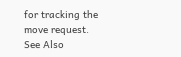for tracking the move request.
See Also